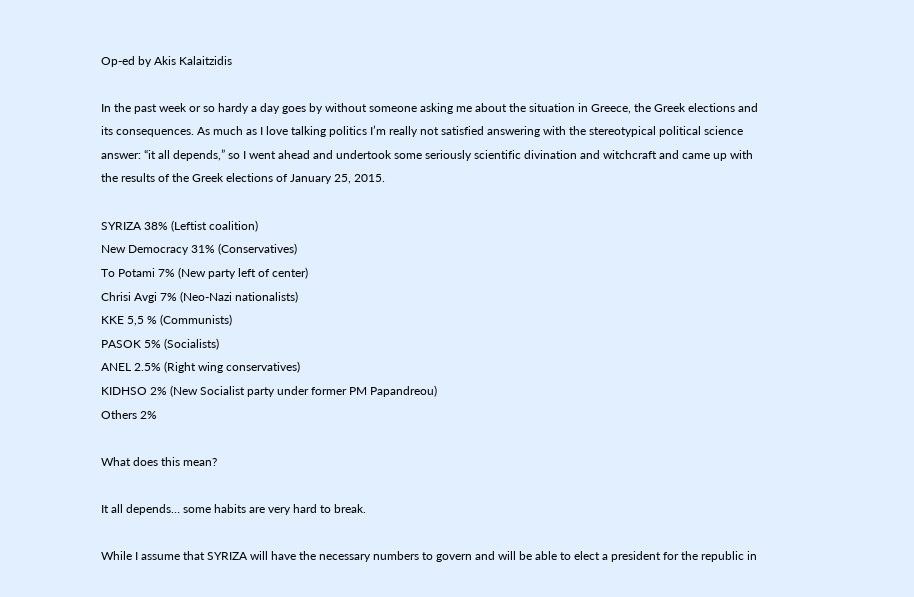Op-ed by Akis Kalaitzidis

In the past week or so hardy a day goes by without someone asking me about the situation in Greece, the Greek elections and its consequences. As much as I love talking politics I’m really not satisfied answering with the stereotypical political science answer: “it all depends,” so I went ahead and undertook some seriously scientific divination and witchcraft and came up with the results of the Greek elections of January 25, 2015.

SYRIZA 38% (Leftist coalition)
New Democracy 31% (Conservatives)
To Potami 7% (New party left of center)
Chrisi Avgi 7% (Neo-Nazi nationalists)
KKE 5,5 % (Communists)
PASOK 5% (Socialists)
ANEL 2.5% (Right wing conservatives)
KIDHSO 2% (New Socialist party under former PM Papandreou)
Others 2%

What does this mean?

It all depends… some habits are very hard to break.

While I assume that SYRIZA will have the necessary numbers to govern and will be able to elect a president for the republic in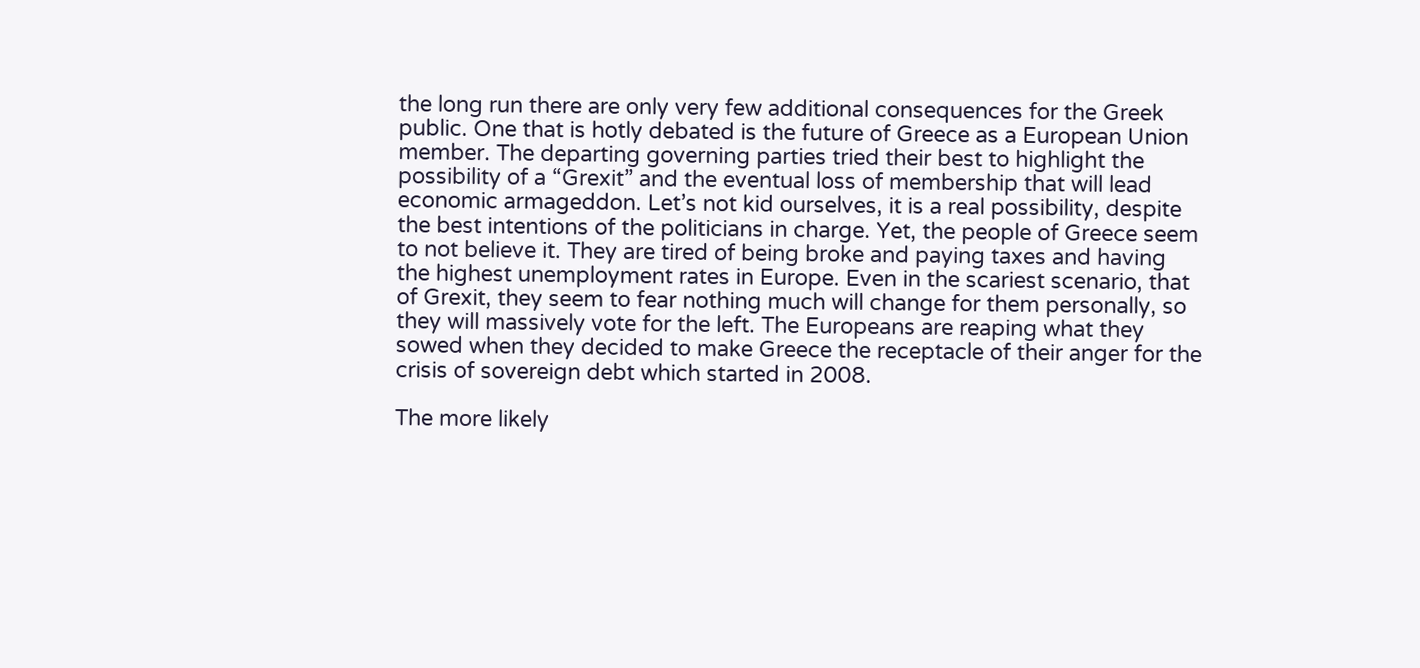the long run there are only very few additional consequences for the Greek public. One that is hotly debated is the future of Greece as a European Union member. The departing governing parties tried their best to highlight the possibility of a “Grexit” and the eventual loss of membership that will lead economic armageddon. Let’s not kid ourselves, it is a real possibility, despite the best intentions of the politicians in charge. Yet, the people of Greece seem to not believe it. They are tired of being broke and paying taxes and having the highest unemployment rates in Europe. Even in the scariest scenario, that of Grexit, they seem to fear nothing much will change for them personally, so they will massively vote for the left. The Europeans are reaping what they sowed when they decided to make Greece the receptacle of their anger for the crisis of sovereign debt which started in 2008.

The more likely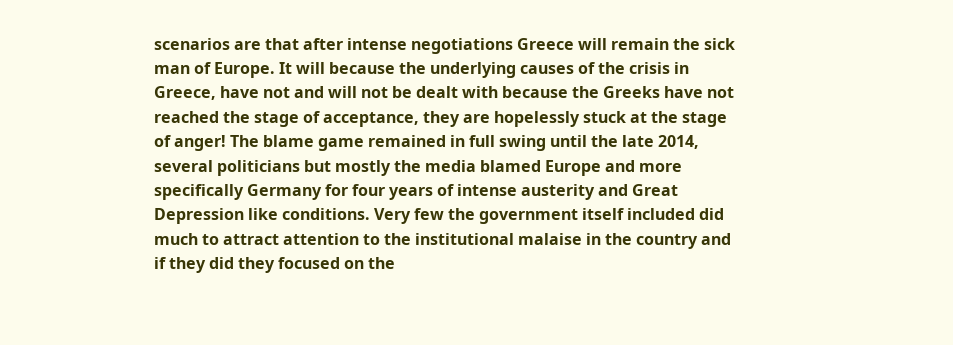scenarios are that after intense negotiations Greece will remain the sick man of Europe. It will because the underlying causes of the crisis in Greece, have not and will not be dealt with because the Greeks have not reached the stage of acceptance, they are hopelessly stuck at the stage of anger! The blame game remained in full swing until the late 2014, several politicians but mostly the media blamed Europe and more specifically Germany for four years of intense austerity and Great Depression like conditions. Very few the government itself included did much to attract attention to the institutional malaise in the country and if they did they focused on the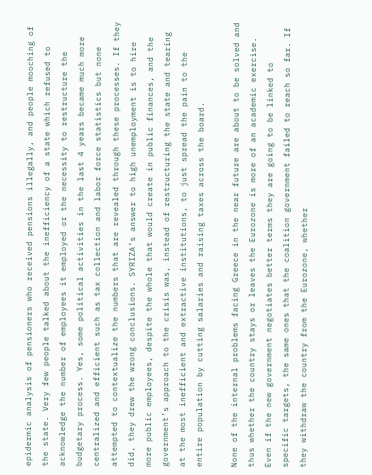epidermic analysis of pensioners who received pensions illegally, and people mooching of the state. Very few people talked about the inefficiency of a state which refused to acknowledge the number of employees it employed or the necessity to restructure the budgetary process. Yes, some political activities in the last 4 years became much more centralized and efficient such as tax collection and labor force statistics but none attempted to contextualize the numbers that are revealed through these processes. If they did, they drew the wrong conclusions. SYRIZA’s answer to high unemployment is to hire more public employees, despite the whole that would create in public finances, and the government’s approach to the crisis was, instead of restructuring the state and tearing at the most inefficient and extractive institutions, to just spread the pain to the entire population by cutting salaries and raising taxes across the board.

None of the internal problems facing Greece in the near future are about to be solved and thus whether the country stays or leaves the Eurozone is more of an academic exercise. Even if the new government negotiates better terms they are going to be linked to specific targets, the same ones that the coalition government failed to reach so far. If they withdraw the country from the Eurozone, whether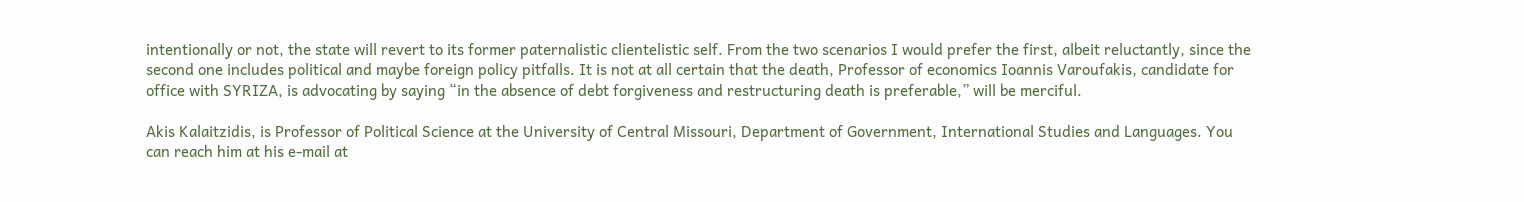intentionally or not, the state will revert to its former paternalistic clientelistic self. From the two scenarios I would prefer the first, albeit reluctantly, since the second one includes political and maybe foreign policy pitfalls. It is not at all certain that the death, Professor of economics Ioannis Varoufakis, candidate for office with SYRIZA, is advocating by saying “in the absence of debt forgiveness and restructuring death is preferable,” will be merciful.

Akis Kalaitzidis, is Professor of Political Science at the University of Central Missouri, Department of Government, International Studies and Languages. You can reach him at his e-mail at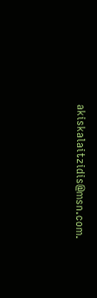akiskalaitzidis@msn.com.